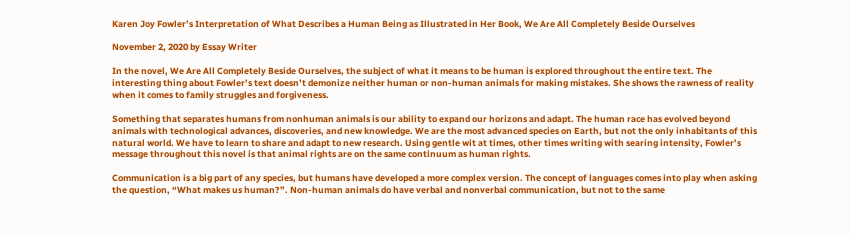Karen Joy Fowler’s Interpretation of What Describes a Human Being as Illustrated in Her Book, We Are All Completely Beside Ourselves

November 2, 2020 by Essay Writer

In the novel, We Are All Completely Beside Ourselves, the subject of what it means to be human is explored throughout the entire text. The interesting thing about Fowler’s text doesn’t demonize neither human or non-human animals for making mistakes. She shows the rawness of reality when it comes to family struggles and forgiveness.

Something that separates humans from nonhuman animals is our ability to expand our horizons and adapt. The human race has evolved beyond animals with technological advances, discoveries, and new knowledge. We are the most advanced species on Earth, but not the only inhabitants of this natural world. We have to learn to share and adapt to new research. Using gentle wit at times, other times writing with searing intensity, Fowler’s message throughout this novel is that animal rights are on the same continuum as human rights.

Communication is a big part of any species, but humans have developed a more complex version. The concept of languages comes into play when asking the question, “What makes us human?”. Non-human animals do have verbal and nonverbal communication, but not to the same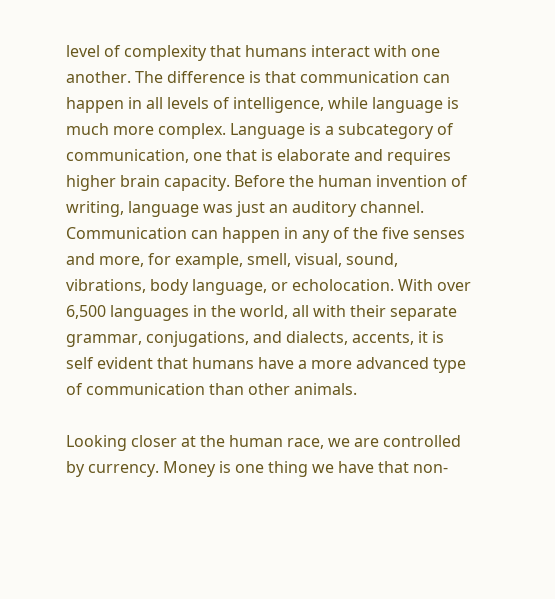level of complexity that humans interact with one another. The difference is that communication can happen in all levels of intelligence, while language is much more complex. Language is a subcategory of communication, one that is elaborate and requires higher brain capacity. Before the human invention of writing, language was just an auditory channel. Communication can happen in any of the five senses and more, for example, smell, visual, sound, vibrations, body language, or echolocation. With over 6,500 languages in the world, all with their separate grammar, conjugations, and dialects, accents, it is self evident that humans have a more advanced type of communication than other animals.

Looking closer at the human race, we are controlled by currency. Money is one thing we have that non-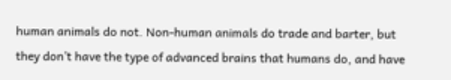human animals do not. Non-human animals do trade and barter, but they don’t have the type of advanced brains that humans do, and have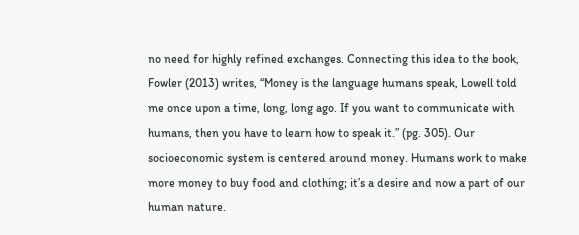no need for highly refined exchanges. Connecting this idea to the book, Fowler (2013) writes, “Money is the language humans speak, Lowell told me once upon a time, long, long ago. If you want to communicate with humans, then you have to learn how to speak it.” (pg. 305). Our socioeconomic system is centered around money. Humans work to make more money to buy food and clothing; it’s a desire and now a part of our human nature.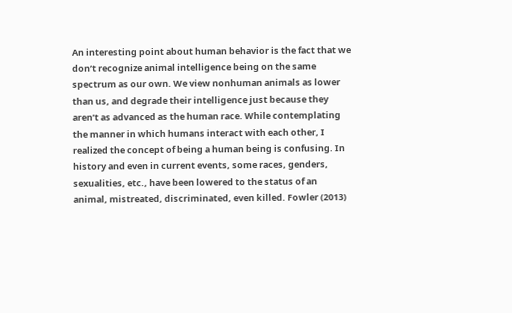An interesting point about human behavior is the fact that we don’t recognize animal intelligence being on the same spectrum as our own. We view nonhuman animals as lower than us, and degrade their intelligence just because they aren’t as advanced as the human race. While contemplating the manner in which humans interact with each other, I realized the concept of being a human being is confusing. In history and even in current events, some races, genders, sexualities, etc., have been lowered to the status of an animal, mistreated, discriminated, even killed. Fowler (2013)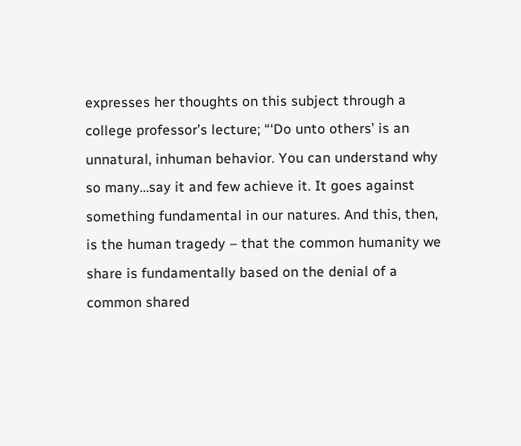expresses her thoughts on this subject through a college professor’s lecture; “‘Do unto others’ is an unnatural, inhuman behavior. You can understand why so many…say it and few achieve it. It goes against something fundamental in our natures. And this, then, is the human tragedy – that the common humanity we share is fundamentally based on the denial of a common shared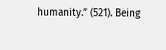humanity.” (521). Being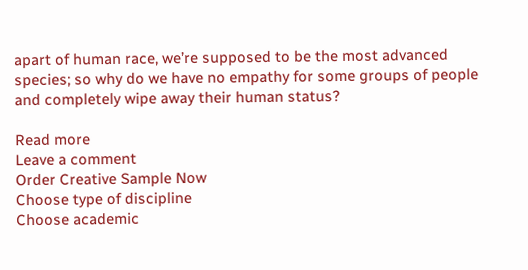apart of human race, we’re supposed to be the most advanced species; so why do we have no empathy for some groups of people and completely wipe away their human status?

Read more
Leave a comment
Order Creative Sample Now
Choose type of discipline
Choose academic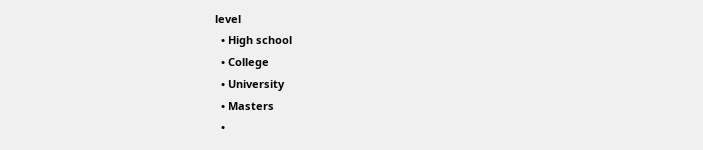level
  • High school
  • College
  • University
  • Masters
  •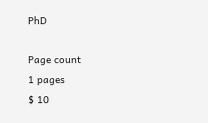PhD

Page count
1 pages
$ 10